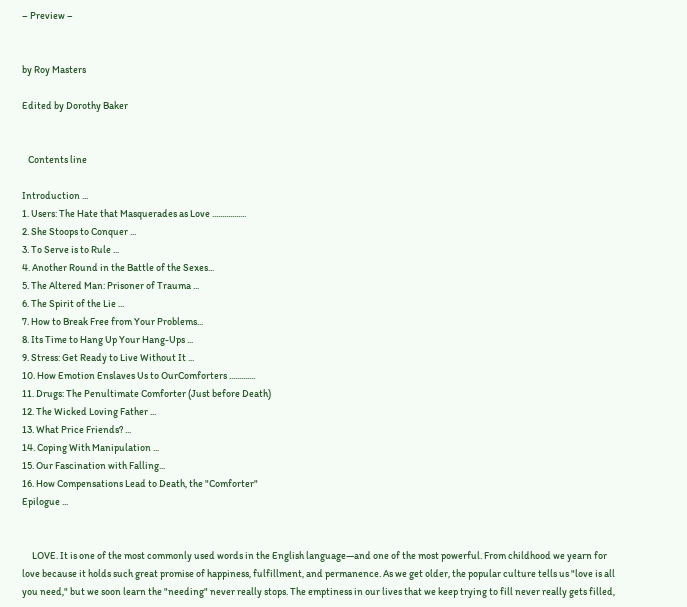– Preview –


by Roy Masters

Edited by Dorothy Baker


   Contents line

Introduction ...
1. Users: The Hate that Masquerades as Love .................
2. She Stoops to Conquer ...
3. To Serve is to Rule ...
4. Another Round in the Battle of the Sexes...
5. The Altered Man: Prisoner of Trauma ...
6. The Spirit of the Lie ...
7. How to Break Free from Your Problems...
8. Its Time to Hang Up Your Hang-Ups ...
9. Stress: Get Ready to Live Without It ...
10. How Emotion Enslaves Us to OurComforters .............
11. Drugs: The Penultimate Comforter (Just before Death)
12. The Wicked Loving Father ...
13. What Price Friends? ...
14. Coping With Manipulation ...
15. Our Fascination with Falling...
16. How Compensations Lead to Death, the "Comforter"
Epilogue ...


     LOVE. It is one of the most commonly used words in the English language—and one of the most powerful. From childhood we yearn for love because it holds such great promise of happiness, fulfillment, and permanence. As we get older, the popular culture tells us "love is all you need," but we soon learn the "needing" never really stops. The emptiness in our lives that we keep trying to fill never really gets filled,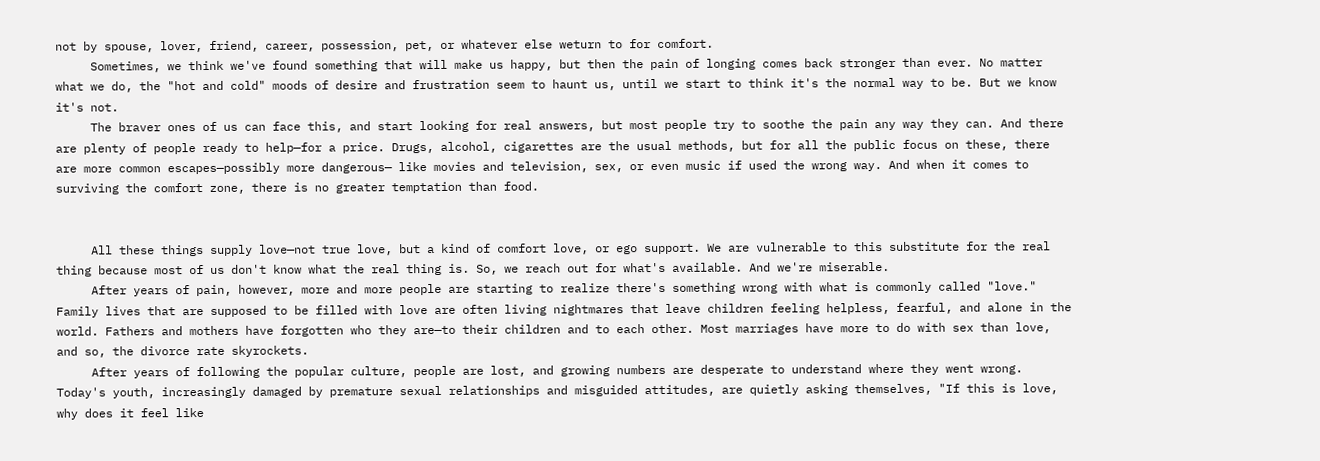not by spouse, lover, friend, career, possession, pet, or whatever else weturn to for comfort.
     Sometimes, we think we've found something that will make us happy, but then the pain of longing comes back stronger than ever. No matter what we do, the "hot and cold" moods of desire and frustration seem to haunt us, until we start to think it's the normal way to be. But we know it's not.
     The braver ones of us can face this, and start looking for real answers, but most people try to soothe the pain any way they can. And there are plenty of people ready to help—for a price. Drugs, alcohol, cigarettes are the usual methods, but for all the public focus on these, there are more common escapes—possibly more dangerous— like movies and television, sex, or even music if used the wrong way. And when it comes to surviving the comfort zone, there is no greater temptation than food.


     All these things supply love—not true love, but a kind of comfort love, or ego support. We are vulnerable to this substitute for the real thing because most of us don't know what the real thing is. So, we reach out for what's available. And we're miserable.
     After years of pain, however, more and more people are starting to realize there's something wrong with what is commonly called "love." Family lives that are supposed to be filled with love are often living nightmares that leave children feeling helpless, fearful, and alone in the world. Fathers and mothers have forgotten who they are—to their children and to each other. Most marriages have more to do with sex than love, and so, the divorce rate skyrockets.
     After years of following the popular culture, people are lost, and growing numbers are desperate to understand where they went wrong. Today's youth, increasingly damaged by premature sexual relationships and misguided attitudes, are quietly asking themselves, "If this is love, why does it feel like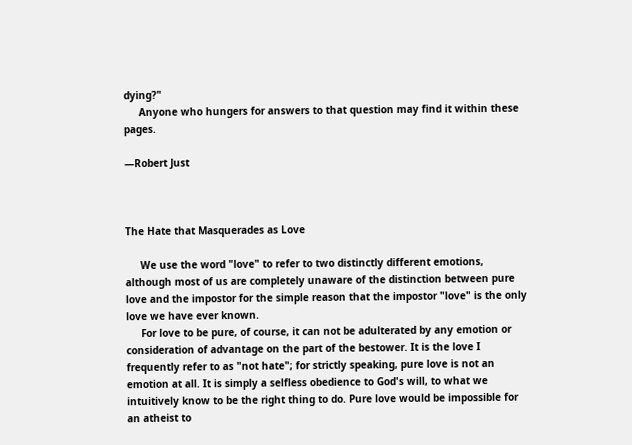dying?"
     Anyone who hungers for answers to that question may find it within these pages.

—Robert Just



The Hate that Masquerades as Love

     We use the word "love" to refer to two distinctly different emotions, although most of us are completely unaware of the distinction between pure love and the impostor for the simple reason that the impostor "love" is the only love we have ever known.
     For love to be pure, of course, it can not be adulterated by any emotion or consideration of advantage on the part of the bestower. It is the love I frequently refer to as "not hate"; for strictly speaking, pure love is not an emotion at all. It is simply a selfless obedience to God's will, to what we intuitively know to be the right thing to do. Pure love would be impossible for an atheist to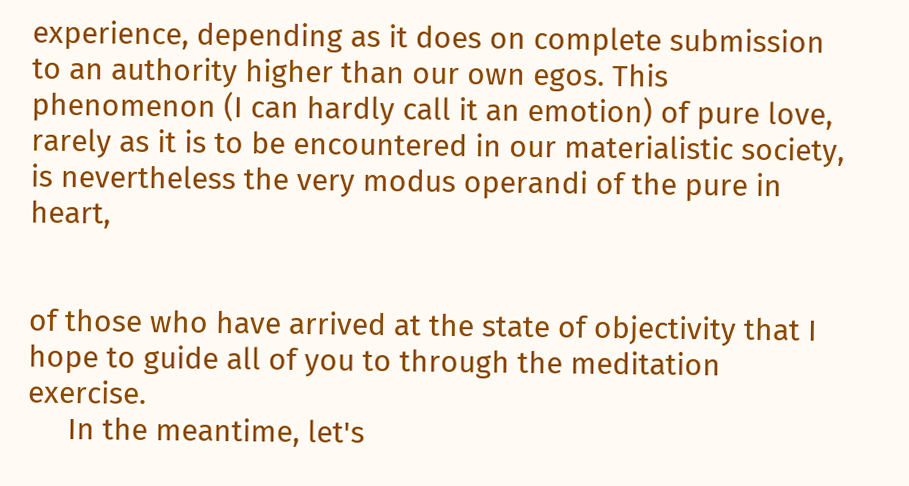experience, depending as it does on complete submission to an authority higher than our own egos. This phenomenon (I can hardly call it an emotion) of pure love, rarely as it is to be encountered in our materialistic society, is nevertheless the very modus operandi of the pure in heart,


of those who have arrived at the state of objectivity that I hope to guide all of you to through the meditation exercise.
     In the meantime, let's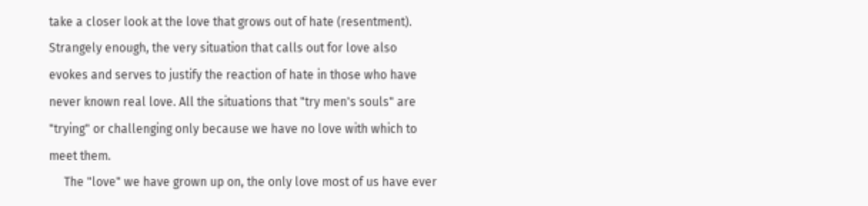take a closer look at the love that grows out of hate (resentment). Strangely enough, the very situation that calls out for love also evokes and serves to justify the reaction of hate in those who have never known real love. All the situations that "try men's souls" are "trying" or challenging only because we have no love with which to meet them.
     The "love" we have grown up on, the only love most of us have ever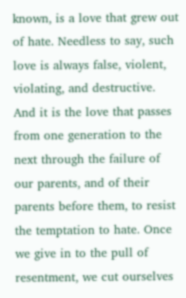known, is a love that grew out of hate. Needless to say, such love is always false, violent, violating, and destructive. And it is the love that passes from one generation to the next through the failure of our parents, and of their parents before them, to resist the temptation to hate. Once we give in to the pull of resentment, we cut ourselves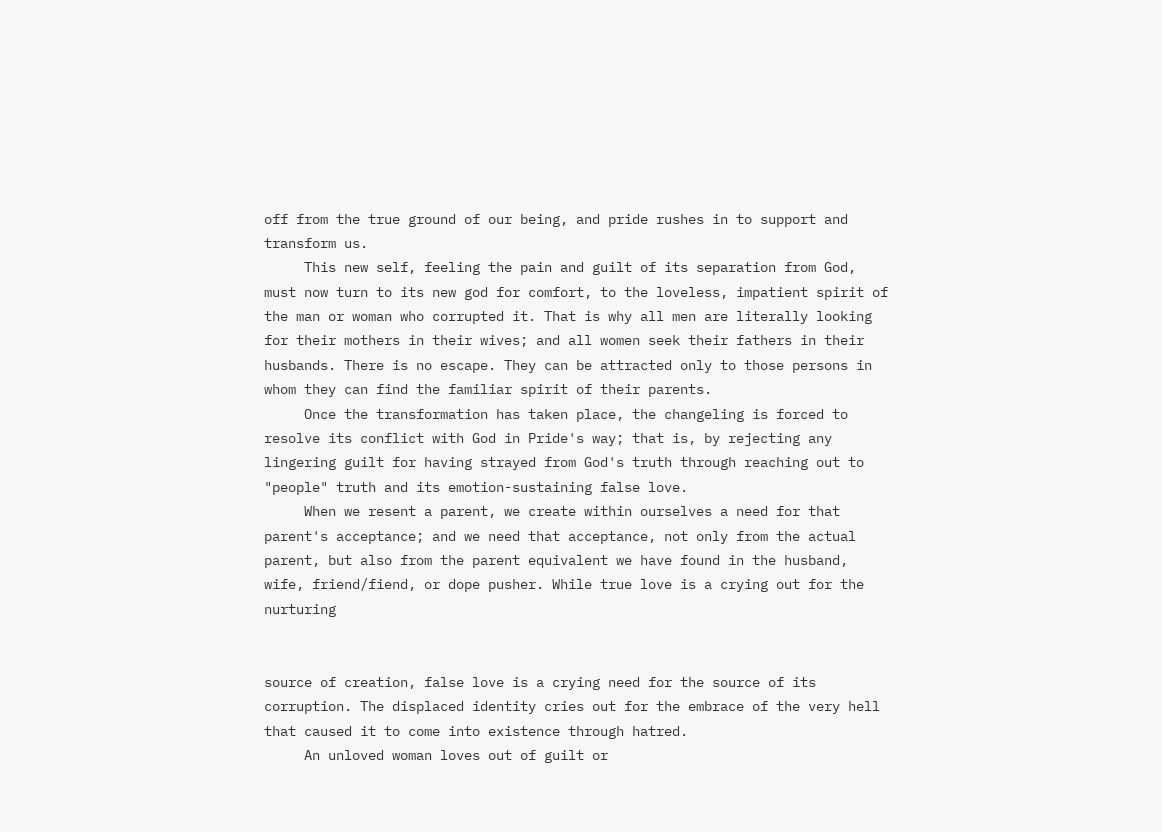off from the true ground of our being, and pride rushes in to support and transform us.
     This new self, feeling the pain and guilt of its separation from God, must now turn to its new god for comfort, to the loveless, impatient spirit of the man or woman who corrupted it. That is why all men are literally looking for their mothers in their wives; and all women seek their fathers in their husbands. There is no escape. They can be attracted only to those persons in whom they can find the familiar spirit of their parents.
     Once the transformation has taken place, the changeling is forced to resolve its conflict with God in Pride's way; that is, by rejecting any lingering guilt for having strayed from God's truth through reaching out to "people" truth and its emotion-sustaining false love.
     When we resent a parent, we create within ourselves a need for that parent's acceptance; and we need that acceptance, not only from the actual parent, but also from the parent equivalent we have found in the husband, wife, friend/fiend, or dope pusher. While true love is a crying out for the nurturing


source of creation, false love is a crying need for the source of its corruption. The displaced identity cries out for the embrace of the very hell that caused it to come into existence through hatred.
     An unloved woman loves out of guilt or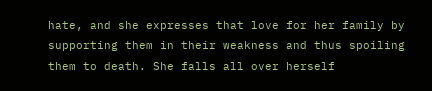hate, and she expresses that love for her family by supporting them in their weakness and thus spoiling them to death. She falls all over herself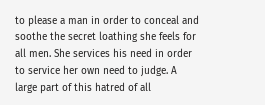to please a man in order to conceal and soothe the secret loathing she feels for all men. She services his need in order to service her own need to judge. A large part of this hatred of all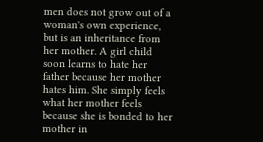men does not grow out of a woman's own experience, but is an inheritance from her mother. A girl child soon learns to hate her father because her mother hates him. She simply feels what her mother feels because she is bonded to her mother in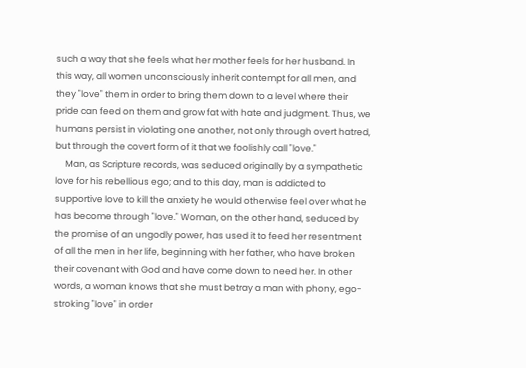such a way that she feels what her mother feels for her husband. In this way, all women unconsciously inherit contempt for all men, and they "love" them in order to bring them down to a level where their pride can feed on them and grow fat with hate and judgment. Thus, we humans persist in violating one another, not only through overt hatred, but through the covert form of it that we foolishly call "love."
     Man, as Scripture records, was seduced originally by a sympathetic love for his rebellious ego; and to this day, man is addicted to supportive love to kill the anxiety he would otherwise feel over what he has become through "love." Woman, on the other hand, seduced by the promise of an ungodly power, has used it to feed her resentment of all the men in her life, beginning with her father, who have broken their covenant with God and have come down to need her. In other words, a woman knows that she must betray a man with phony, ego-stroking "love" in order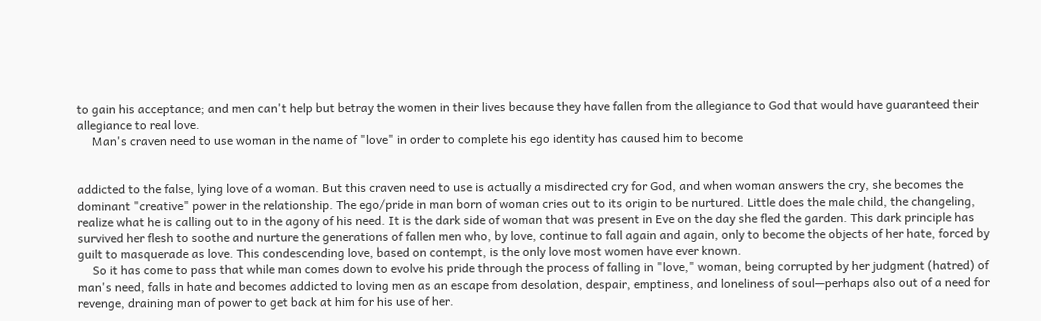to gain his acceptance; and men can't help but betray the women in their lives because they have fallen from the allegiance to God that would have guaranteed their allegiance to real love.
     Man's craven need to use woman in the name of "love" in order to complete his ego identity has caused him to become


addicted to the false, lying love of a woman. But this craven need to use is actually a misdirected cry for God, and when woman answers the cry, she becomes the dominant "creative" power in the relationship. The ego/pride in man born of woman cries out to its origin to be nurtured. Little does the male child, the changeling, realize what he is calling out to in the agony of his need. It is the dark side of woman that was present in Eve on the day she fled the garden. This dark principle has survived her flesh to soothe and nurture the generations of fallen men who, by love, continue to fall again and again, only to become the objects of her hate, forced by guilt to masquerade as love. This condescending love, based on contempt, is the only love most women have ever known.
     So it has come to pass that while man comes down to evolve his pride through the process of falling in "love," woman, being corrupted by her judgment (hatred) of man's need, falls in hate and becomes addicted to loving men as an escape from desolation, despair, emptiness, and loneliness of soul—perhaps also out of a need for revenge, draining man of power to get back at him for his use of her.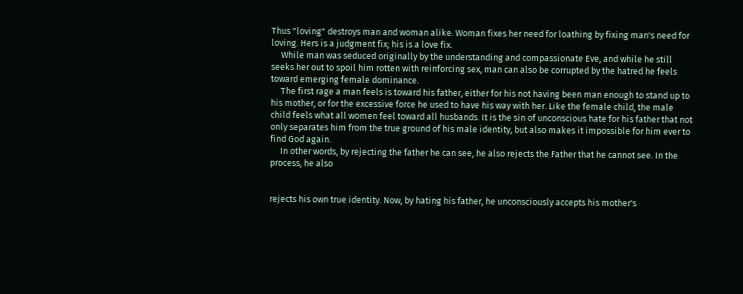Thus "loving" destroys man and woman alike. Woman fixes her need for loathing by fixing man's need for loving. Hers is a judgment fix; his is a love fix.
     While man was seduced originally by the understanding and compassionate Eve, and while he still seeks her out to spoil him rotten with reinforcing sex, man can also be corrupted by the hatred he feels toward emerging female dominance.
     The first rage a man feels is toward his father, either for his not having been man enough to stand up to his mother, or for the excessive force he used to have his way with her. Like the female child, the male child feels what all women feel toward all husbands. It is the sin of unconscious hate for his father that not only separates him from the true ground of his male identity, but also makes it impossible for him ever to find God again.
     In other words, by rejecting the father he can see, he also rejects the Father that he cannot see. In the process, he also


rejects his own true identity. Now, by hating his father, he unconsciously accepts his mother's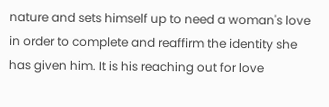nature and sets himself up to need a woman's love in order to complete and reaffirm the identity she has given him. It is his reaching out for love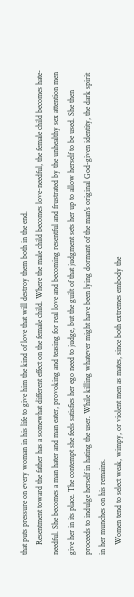that puts pressure on every woman in his life to give him the kind of love that will destroy them both in the end.
     Resentment toward the father has a somewhat different effect on the female child. Where the male child becomes love-needful, the female child becomes hate-needful. She becomes a man hater and man eater, provoking and teasing for real love and becoming resentful and frustrated by the unhealthy sex attention men give her in its place. The contempt she feels satisfies her ego need to judge, but the guilt of that judgment sets her up to allow herself to be used. She then proceeds to indulge herself in hating the user. While killing whatever might have been lying dormant of the man's original God-given identity, the dark spirit in her munches on his remains.
     Women tend to select weak, wimpy, or violent men as mates, since both extremes embody the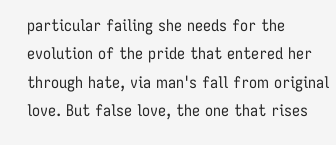particular failing she needs for the evolution of the pride that entered her through hate, via man's fall from original love. But false love, the one that rises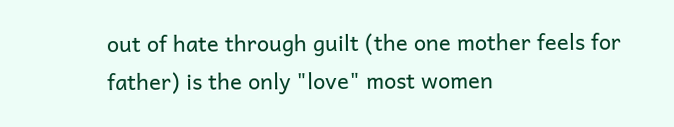out of hate through guilt (the one mother feels for father) is the only "love" most women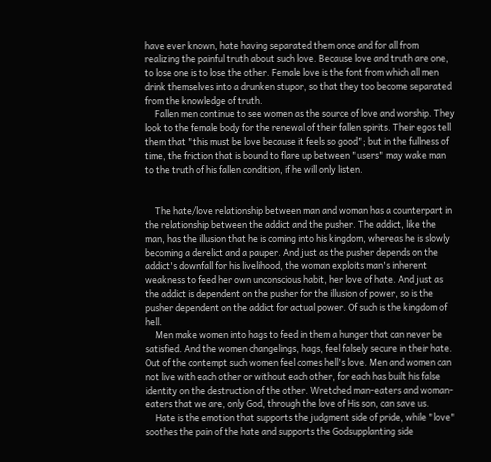have ever known, hate having separated them once and for all from realizing the painful truth about such love. Because love and truth are one, to lose one is to lose the other. Female love is the font from which all men drink themselves into a drunken stupor, so that they too become separated from the knowledge of truth.
     Fallen men continue to see women as the source of love and worship. They look to the female body for the renewal of their fallen spirits. Their egos tell them that "this must be love because it feels so good"; but in the fullness of time, the friction that is bound to flare up between "users" may wake man to the truth of his fallen condition, if he will only listen.


     The hate/love relationship between man and woman has a counterpart in the relationship between the addict and the pusher. The addict, like the man, has the illusion that he is coming into his kingdom, whereas he is slowly becoming a derelict and a pauper. And just as the pusher depends on the addict's downfall for his livelihood, the woman exploits man's inherent weakness to feed her own unconscious habit, her love of hate. And just as the addict is dependent on the pusher for the illusion of power, so is the pusher dependent on the addict for actual power. Of such is the kingdom of hell.
     Men make women into hags to feed in them a hunger that can never be satisfied. And the women changelings, hags, feel falsely secure in their hate. Out of the contempt such women feel comes hell's love. Men and women can not live with each other or without each other, for each has built his false identity on the destruction of the other. Wretched man-eaters and woman-eaters that we are, only God, through the love of His son, can save us.
     Hate is the emotion that supports the judgment side of pride, while "love" soothes the pain of the hate and supports the Godsupplanting side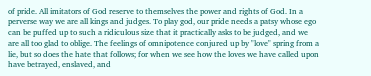of pride. All imitators of God reserve to themselves the power and rights of God. In a perverse way we are all kings and judges. To play god, our pride needs a patsy whose ego can be puffed up to such a ridiculous size that it practically asks to be judged, and we are all too glad to oblige. The feelings of omnipotence conjured up by "love" spring from a lie, but so does the hate that follows; for when we see how the loves we have called upon have betrayed, enslaved, and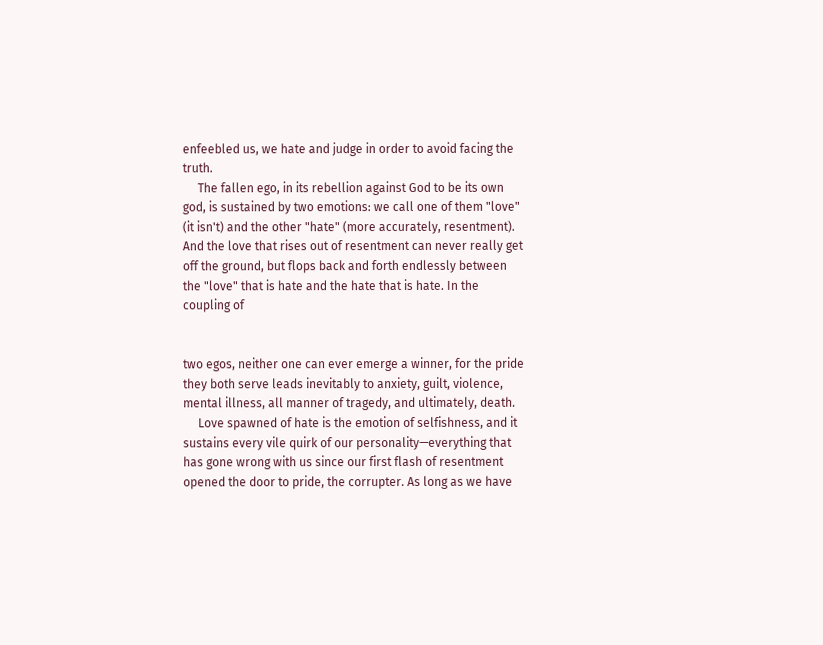enfeebled us, we hate and judge in order to avoid facing the truth.
     The fallen ego, in its rebellion against God to be its own god, is sustained by two emotions: we call one of them "love" (it isn't) and the other "hate" (more accurately, resentment). And the love that rises out of resentment can never really get off the ground, but flops back and forth endlessly between the "love" that is hate and the hate that is hate. In the coupling of


two egos, neither one can ever emerge a winner, for the pride they both serve leads inevitably to anxiety, guilt, violence, mental illness, all manner of tragedy, and ultimately, death.
     Love spawned of hate is the emotion of selfishness, and it sustains every vile quirk of our personality—everything that has gone wrong with us since our first flash of resentment opened the door to pride, the corrupter. As long as we have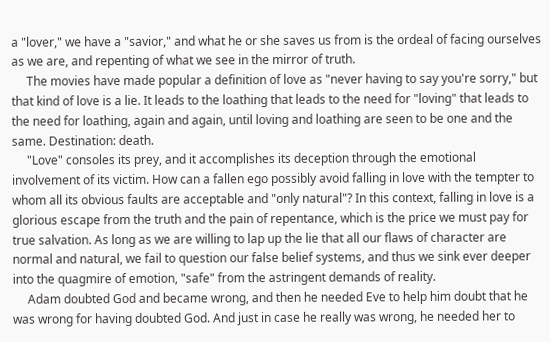a "lover," we have a "savior," and what he or she saves us from is the ordeal of facing ourselves as we are, and repenting of what we see in the mirror of truth.
     The movies have made popular a definition of love as "never having to say you're sorry," but that kind of love is a lie. It leads to the loathing that leads to the need for "loving" that leads to the need for loathing, again and again, until loving and loathing are seen to be one and the same. Destination: death.
     "Love" consoles its prey, and it accomplishes its deception through the emotional involvement of its victim. How can a fallen ego possibly avoid falling in love with the tempter to whom all its obvious faults are acceptable and "only natural"? In this context, falling in love is a glorious escape from the truth and the pain of repentance, which is the price we must pay for true salvation. As long as we are willing to lap up the lie that all our flaws of character are normal and natural, we fail to question our false belief systems, and thus we sink ever deeper into the quagmire of emotion, "safe" from the astringent demands of reality.
     Adam doubted God and became wrong, and then he needed Eve to help him doubt that he was wrong for having doubted God. And just in case he really was wrong, he needed her to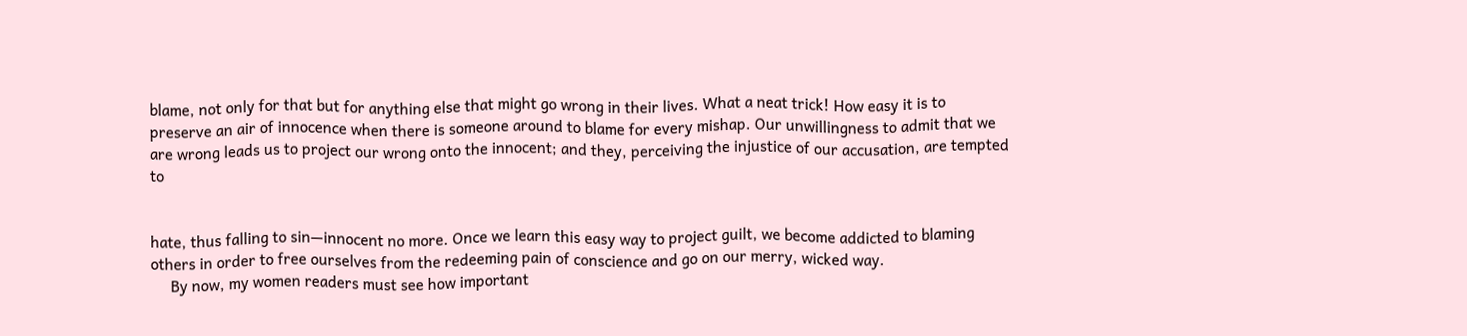blame, not only for that but for anything else that might go wrong in their lives. What a neat trick! How easy it is to preserve an air of innocence when there is someone around to blame for every mishap. Our unwillingness to admit that we are wrong leads us to project our wrong onto the innocent; and they, perceiving the injustice of our accusation, are tempted to


hate, thus falling to sin—innocent no more. Once we learn this easy way to project guilt, we become addicted to blaming others in order to free ourselves from the redeeming pain of conscience and go on our merry, wicked way.
     By now, my women readers must see how important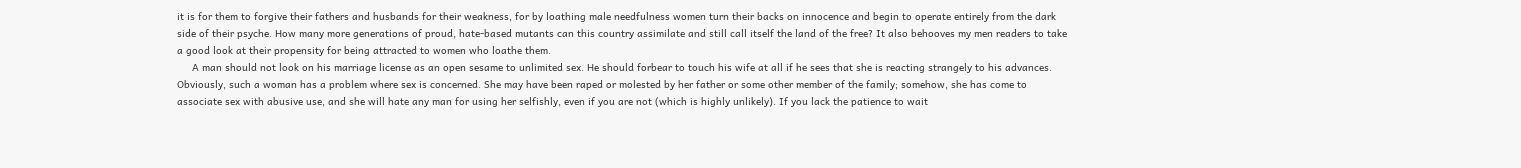it is for them to forgive their fathers and husbands for their weakness, for by loathing male needfulness women turn their backs on innocence and begin to operate entirely from the dark side of their psyche. How many more generations of proud, hate-based mutants can this country assimilate and still call itself the land of the free? It also behooves my men readers to take a good look at their propensity for being attracted to women who loathe them.
     A man should not look on his marriage license as an open sesame to unlimited sex. He should forbear to touch his wife at all if he sees that she is reacting strangely to his advances. Obviously, such a woman has a problem where sex is concerned. She may have been raped or molested by her father or some other member of the family; somehow, she has come to associate sex with abusive use, and she will hate any man for using her selfishly, even if you are not (which is highly unlikely). If you lack the patience to wait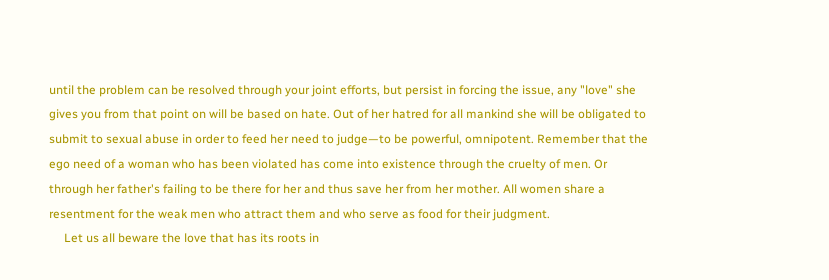until the problem can be resolved through your joint efforts, but persist in forcing the issue, any "love" she gives you from that point on will be based on hate. Out of her hatred for all mankind she will be obligated to submit to sexual abuse in order to feed her need to judge—to be powerful, omnipotent. Remember that the ego need of a woman who has been violated has come into existence through the cruelty of men. Or through her father's failing to be there for her and thus save her from her mother. All women share a resentment for the weak men who attract them and who serve as food for their judgment.
     Let us all beware the love that has its roots in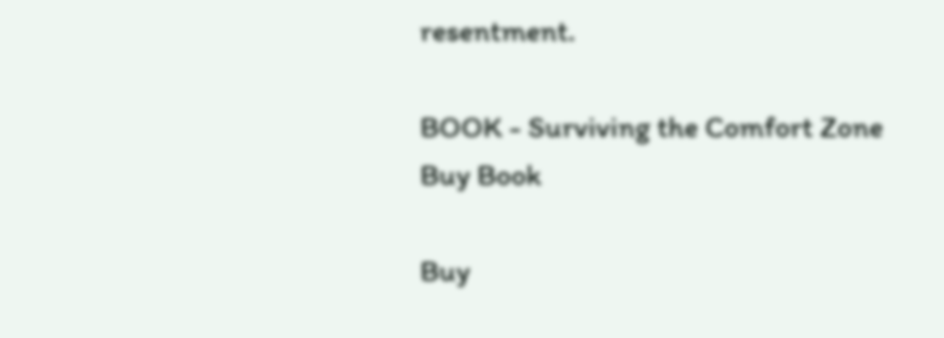resentment.

BOOK - Surviving the Comfort Zone
Buy Book

Buy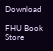Download

FHU Book Store